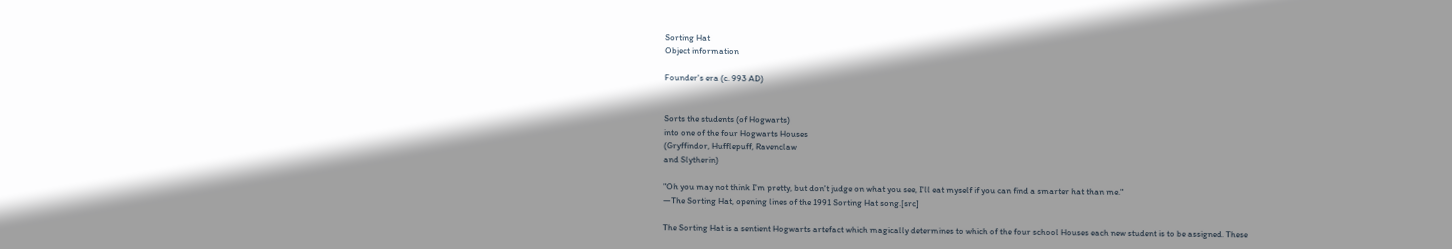Sorting Hat
Object information

Founder's era (c. 993 AD)


Sorts the students (of Hogwarts)
into one of the four Hogwarts Houses
(Gryffindor, Hufflepuff, Ravenclaw
and Slytherin)

"Oh you may not think I'm pretty, but don't judge on what you see, I'll eat myself if you can find a smarter hat than me."
—The Sorting Hat, opening lines of the 1991 Sorting Hat song.[src]

The Sorting Hat is a sentient Hogwarts artefact which magically determines to which of the four school Houses each new student is to be assigned. These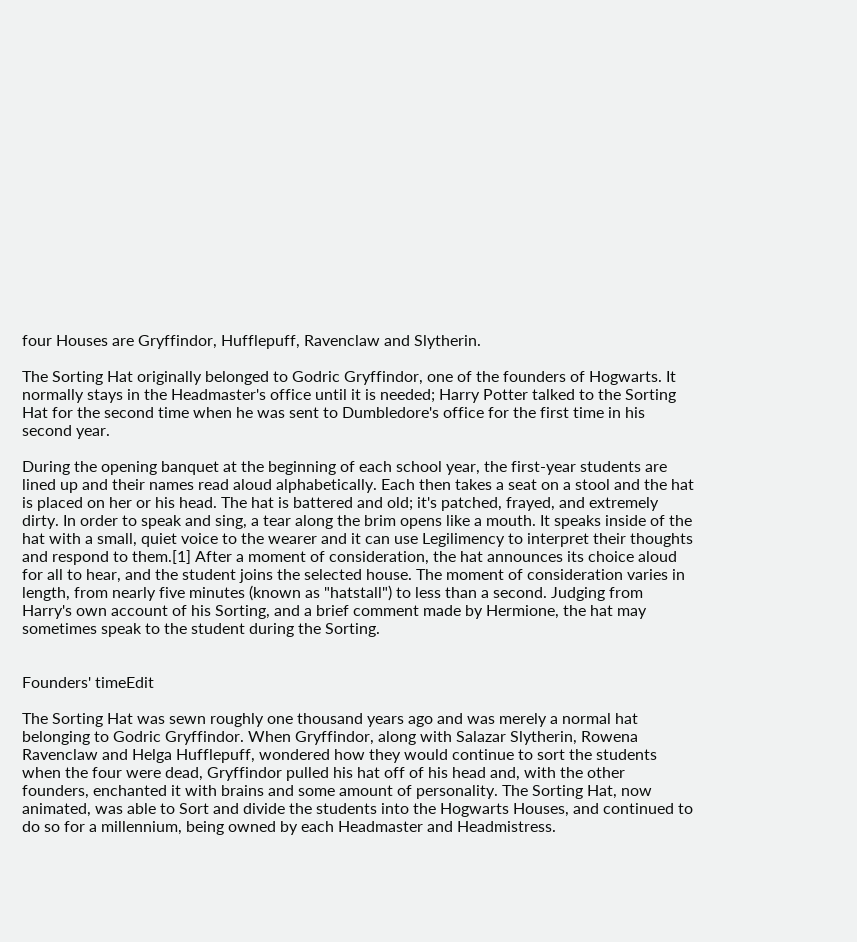four Houses are Gryffindor, Hufflepuff, Ravenclaw and Slytherin.

The Sorting Hat originally belonged to Godric Gryffindor, one of the founders of Hogwarts. It normally stays in the Headmaster's office until it is needed; Harry Potter talked to the Sorting Hat for the second time when he was sent to Dumbledore's office for the first time in his second year.

During the opening banquet at the beginning of each school year, the first-year students are lined up and their names read aloud alphabetically. Each then takes a seat on a stool and the hat is placed on her or his head. The hat is battered and old; it's patched, frayed, and extremely dirty. In order to speak and sing, a tear along the brim opens like a mouth. It speaks inside of the hat with a small, quiet voice to the wearer and it can use Legilimency to interpret their thoughts and respond to them.[1] After a moment of consideration, the hat announces its choice aloud for all to hear, and the student joins the selected house. The moment of consideration varies in length, from nearly five minutes (known as "hatstall") to less than a second. Judging from Harry's own account of his Sorting, and a brief comment made by Hermione, the hat may sometimes speak to the student during the Sorting.


Founders' timeEdit

The Sorting Hat was sewn roughly one thousand years ago and was merely a normal hat belonging to Godric Gryffindor. When Gryffindor, along with Salazar Slytherin, Rowena Ravenclaw and Helga Hufflepuff, wondered how they would continue to sort the students when the four were dead, Gryffindor pulled his hat off of his head and, with the other founders, enchanted it with brains and some amount of personality. The Sorting Hat, now animated, was able to Sort and divide the students into the Hogwarts Houses, and continued to do so for a millennium, being owned by each Headmaster and Headmistress.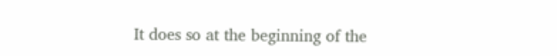It does so at the beginning of the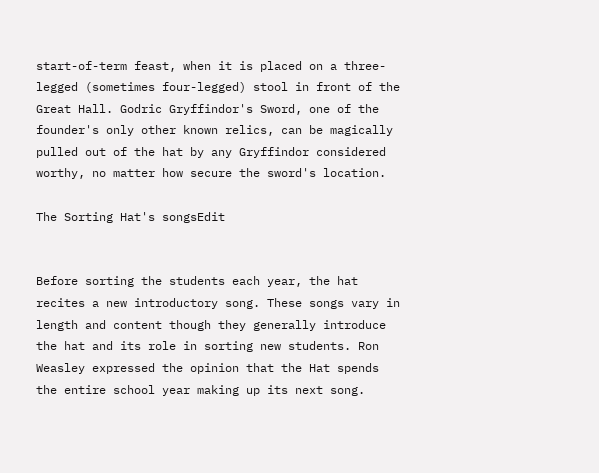start-of-term feast, when it is placed on a three-legged (sometimes four-legged) stool in front of the Great Hall. Godric Gryffindor's Sword, one of the founder's only other known relics, can be magically pulled out of the hat by any Gryffindor considered worthy, no matter how secure the sword's location.

The Sorting Hat's songsEdit


Before sorting the students each year, the hat recites a new introductory song. These songs vary in length and content though they generally introduce the hat and its role in sorting new students. Ron Weasley expressed the opinion that the Hat spends the entire school year making up its next song.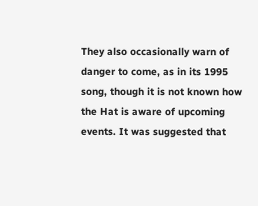They also occasionally warn of danger to come, as in its 1995 song, though it is not known how the Hat is aware of upcoming events. It was suggested that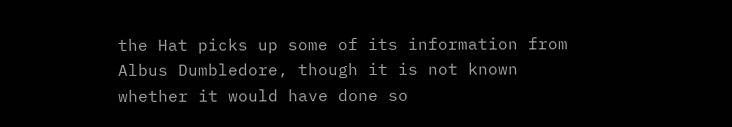the Hat picks up some of its information from Albus Dumbledore, though it is not known whether it would have done so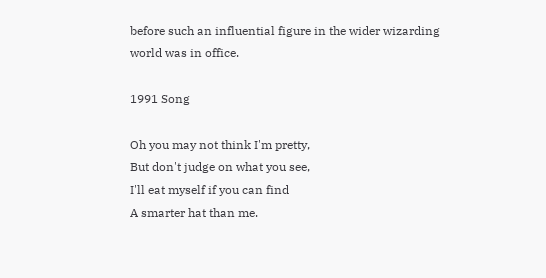before such an influential figure in the wider wizarding world was in office.

1991 Song

Oh you may not think I'm pretty,
But don't judge on what you see,
I'll eat myself if you can find
A smarter hat than me.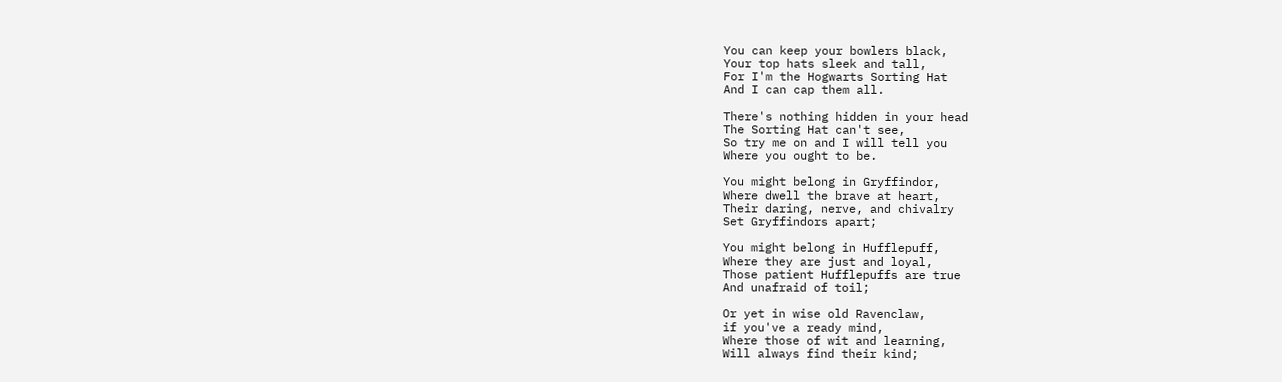You can keep your bowlers black,
Your top hats sleek and tall,
For I'm the Hogwarts Sorting Hat
And I can cap them all.

There's nothing hidden in your head
The Sorting Hat can't see,
So try me on and I will tell you
Where you ought to be.

You might belong in Gryffindor,
Where dwell the brave at heart,
Their daring, nerve, and chivalry
Set Gryffindors apart;

You might belong in Hufflepuff,
Where they are just and loyal,
Those patient Hufflepuffs are true
And unafraid of toil;

Or yet in wise old Ravenclaw,
if you've a ready mind,
Where those of wit and learning,
Will always find their kind;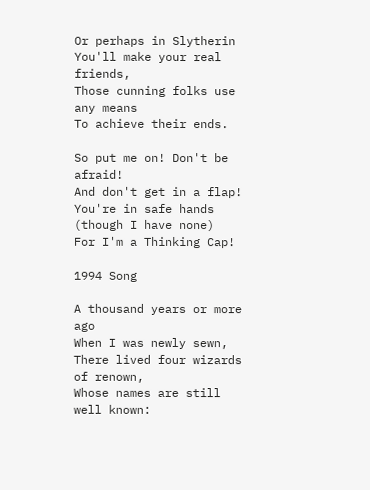Or perhaps in Slytherin
You'll make your real friends,
Those cunning folks use any means
To achieve their ends.

So put me on! Don't be afraid!
And don't get in a flap!
You're in safe hands (though I have none)
For I'm a Thinking Cap!

1994 Song

A thousand years or more ago
When I was newly sewn,
There lived four wizards of renown,
Whose names are still well known: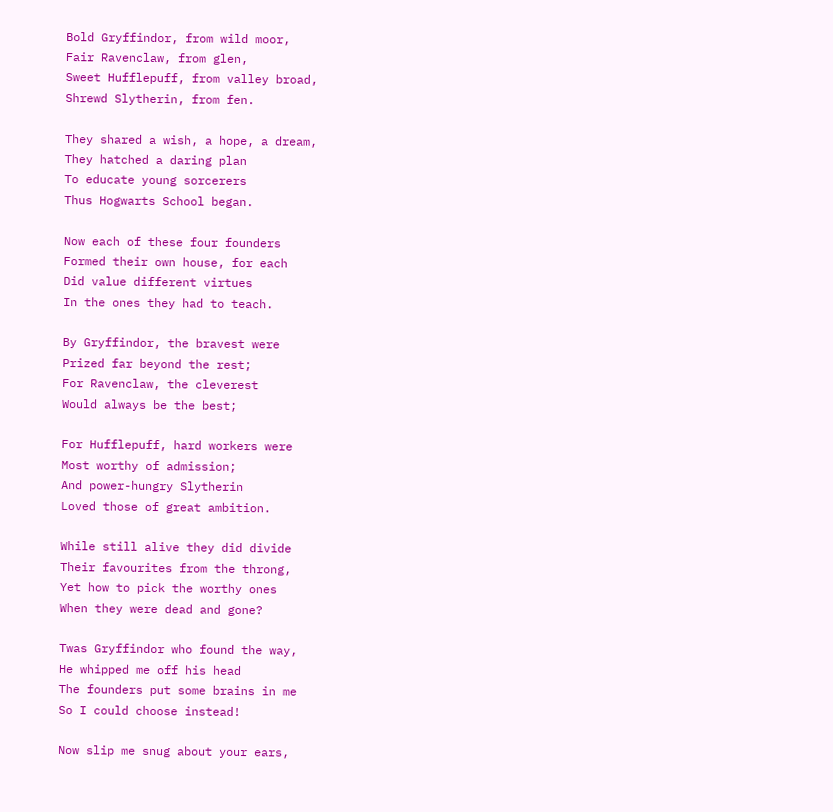Bold Gryffindor, from wild moor,
Fair Ravenclaw, from glen,
Sweet Hufflepuff, from valley broad,
Shrewd Slytherin, from fen.

They shared a wish, a hope, a dream,
They hatched a daring plan
To educate young sorcerers
Thus Hogwarts School began.

Now each of these four founders
Formed their own house, for each
Did value different virtues
In the ones they had to teach.

By Gryffindor, the bravest were
Prized far beyond the rest;
For Ravenclaw, the cleverest
Would always be the best;

For Hufflepuff, hard workers were
Most worthy of admission;
And power-hungry Slytherin
Loved those of great ambition.

While still alive they did divide
Their favourites from the throng,
Yet how to pick the worthy ones
When they were dead and gone?

Twas Gryffindor who found the way,
He whipped me off his head
The founders put some brains in me
So I could choose instead!

Now slip me snug about your ears,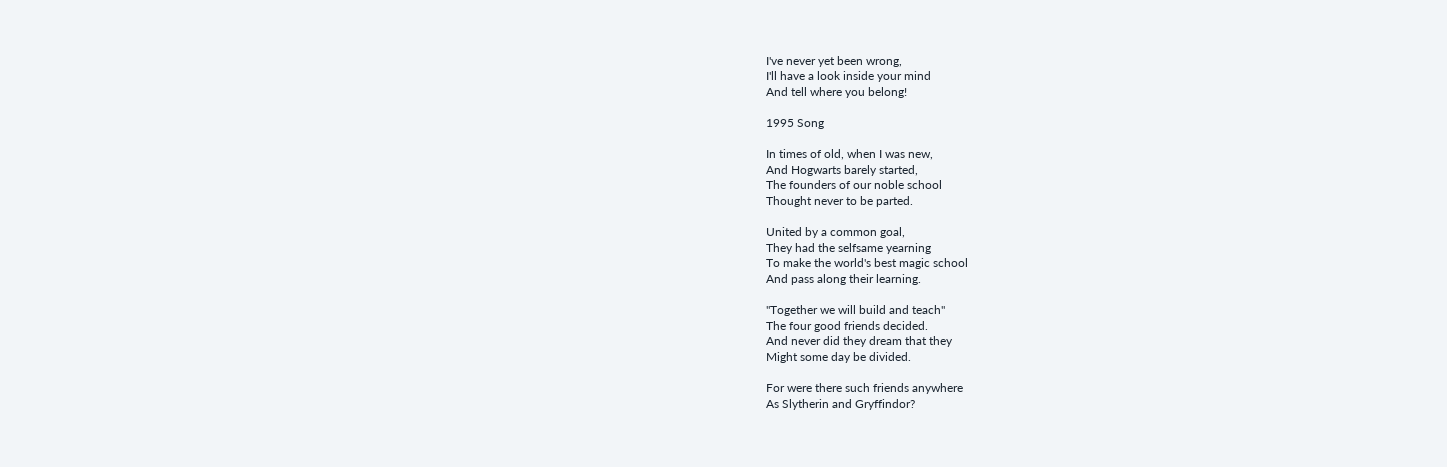I've never yet been wrong,
I'll have a look inside your mind
And tell where you belong!

1995 Song

In times of old, when I was new,
And Hogwarts barely started,
The founders of our noble school
Thought never to be parted.

United by a common goal,
They had the selfsame yearning
To make the world's best magic school
And pass along their learning.

"Together we will build and teach"
The four good friends decided.
And never did they dream that they
Might some day be divided.

For were there such friends anywhere
As Slytherin and Gryffindor?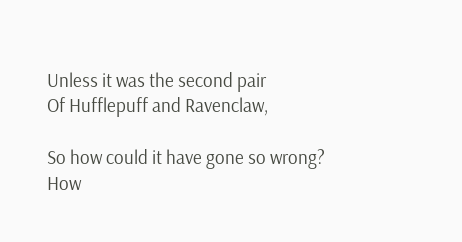Unless it was the second pair
Of Hufflepuff and Ravenclaw,

So how could it have gone so wrong?
How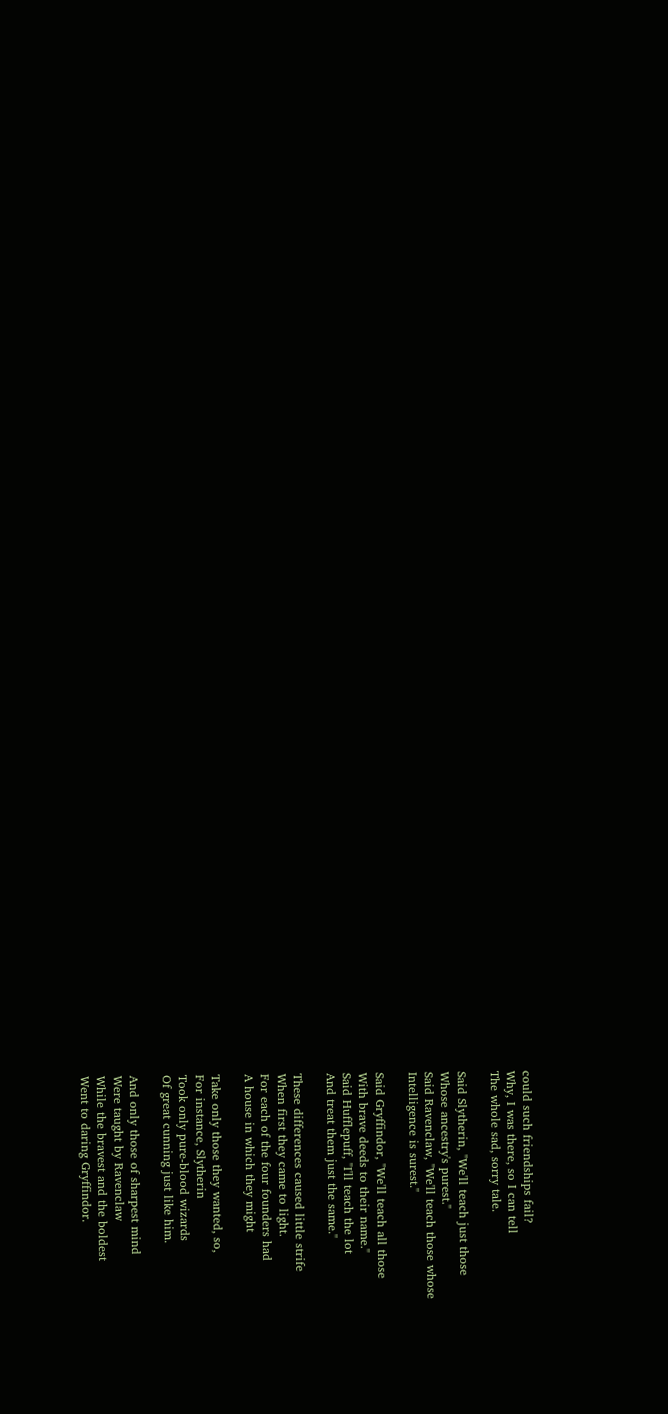could such friendships fail?
Why, I was there, so I can tell
The whole sad, sorry tale.

Said Slytherin, "We'll teach just those
Whose ancestry's purest."
Said Ravenclaw, "We'll teach those whose
Intelligence is surest."

Said Gryffindor, "We'll teach all those
With brave deeds to their name."
Said Hufflepuff, "I'll teach the lot
And treat them just the same."

These differences caused little strife
When first they came to light.
For each of the four founders had
A house in which they might

Take only those they wanted, so,
For instance, Slytherin
Took only pure-blood wizards
Of great cunning just like him.

And only those of sharpest mind
Were taught by Ravenclaw
While the bravest and the boldest
Went to daring Gryffindor.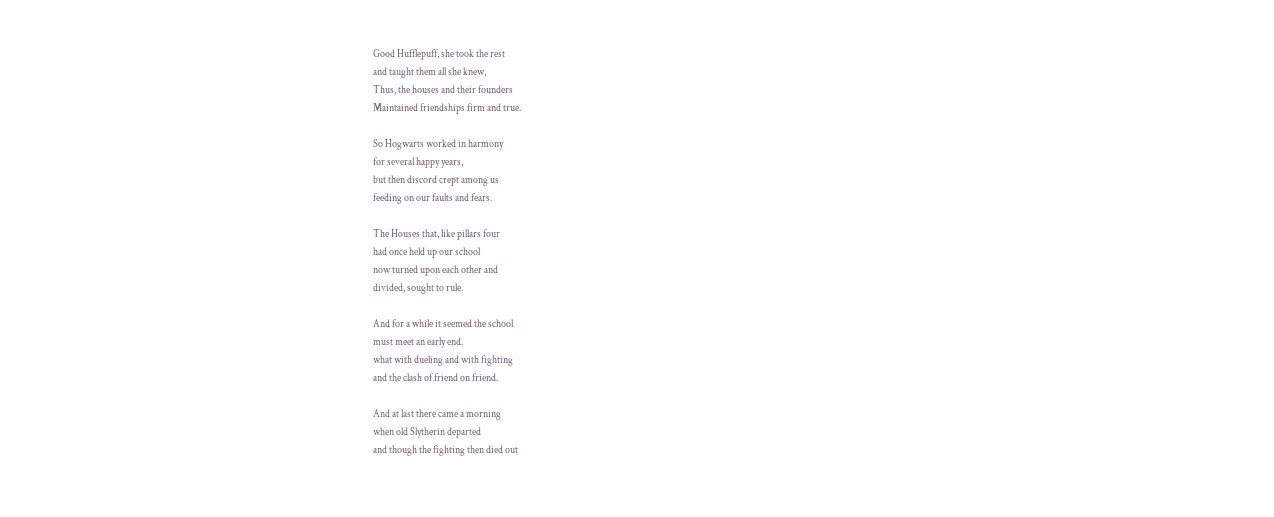Good Hufflepuff, she took the rest
and taught them all she knew,
Thus, the houses and their founders
Maintained friendships firm and true.

So Hogwarts worked in harmony
for several happy years,
but then discord crept among us
feeding on our faults and fears.

The Houses that, like pillars four
had once held up our school
now turned upon each other and
divided, sought to rule.

And for a while it seemed the school
must meet an early end.
what with dueling and with fighting
and the clash of friend on friend.

And at last there came a morning
when old Slytherin departed
and though the fighting then died out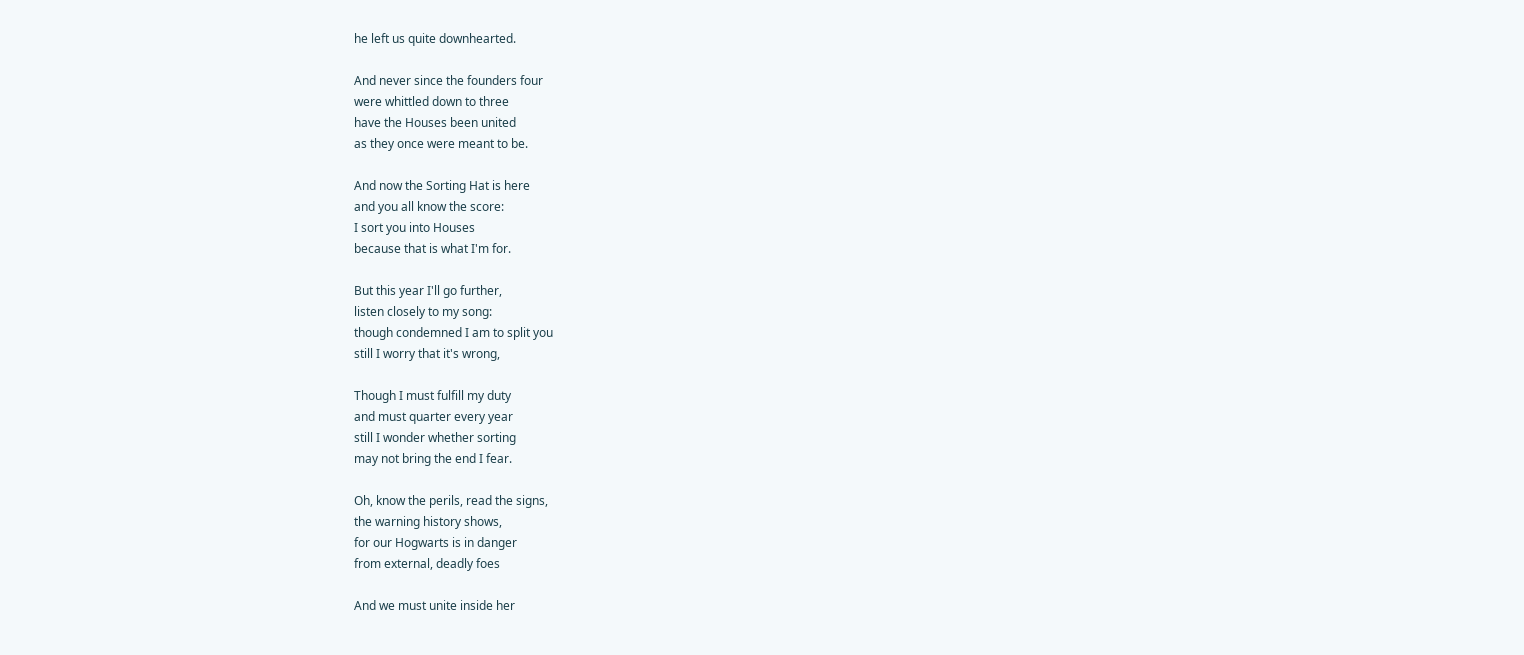he left us quite downhearted.

And never since the founders four
were whittled down to three
have the Houses been united
as they once were meant to be.

And now the Sorting Hat is here
and you all know the score:
I sort you into Houses
because that is what I'm for.

But this year I'll go further,
listen closely to my song:
though condemned I am to split you
still I worry that it's wrong,

Though I must fulfill my duty
and must quarter every year
still I wonder whether sorting
may not bring the end I fear.

Oh, know the perils, read the signs,
the warning history shows,
for our Hogwarts is in danger
from external, deadly foes

And we must unite inside her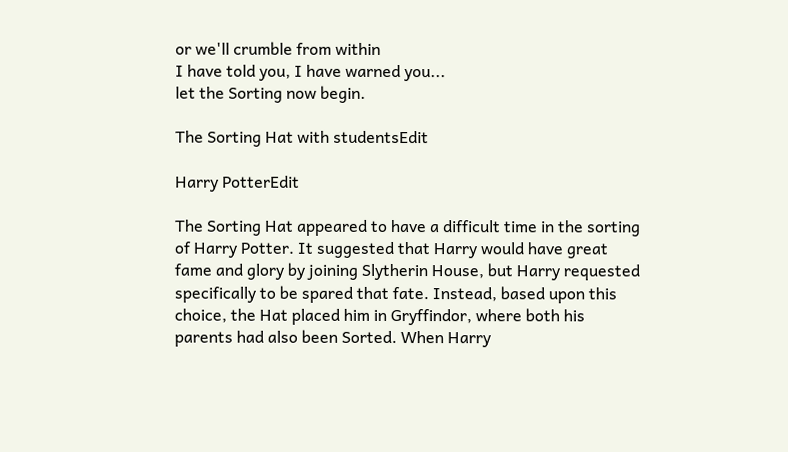or we'll crumble from within
I have told you, I have warned you...
let the Sorting now begin.

The Sorting Hat with studentsEdit

Harry PotterEdit

The Sorting Hat appeared to have a difficult time in the sorting of Harry Potter. It suggested that Harry would have great fame and glory by joining Slytherin House, but Harry requested specifically to be spared that fate. Instead, based upon this choice, the Hat placed him in Gryffindor, where both his parents had also been Sorted. When Harry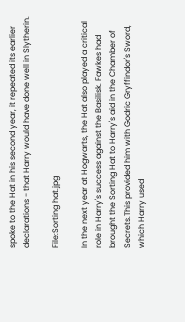spoke to the Hat in his second year, it repeated its earlier declarations - that Harry would have done well in Slytherin.

File:Sorting hat.jpg

In the next year at Hogwarts, the Hat also played a critical role in Harry's success against the Basilisk. Fawkes had brought the Sorting Hat to Harry's aid in the Chamber of Secrets.This provided him with Godric Gryffindor's Sword, which Harry used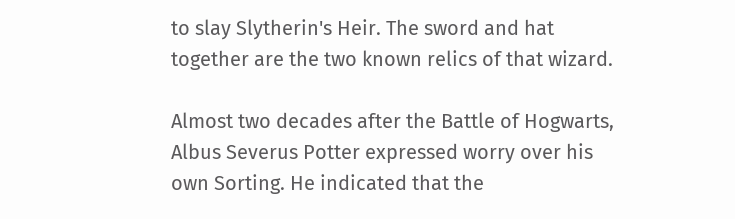to slay Slytherin's Heir. The sword and hat together are the two known relics of that wizard.

Almost two decades after the Battle of Hogwarts, Albus Severus Potter expressed worry over his own Sorting. He indicated that the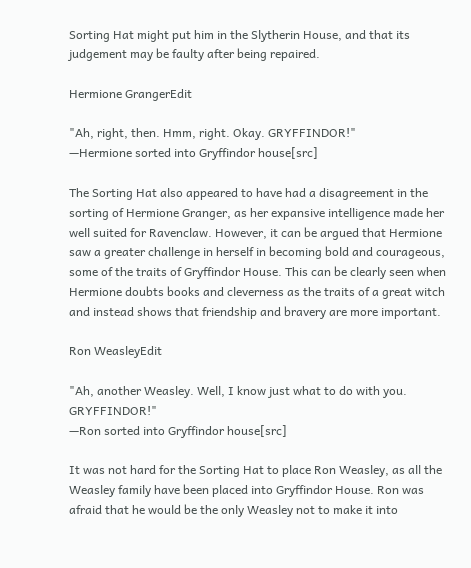Sorting Hat might put him in the Slytherin House, and that its judgement may be faulty after being repaired.

Hermione GrangerEdit

"Ah, right, then. Hmm, right. Okay. GRYFFINDOR!"
—Hermione sorted into Gryffindor house[src]

The Sorting Hat also appeared to have had a disagreement in the sorting of Hermione Granger, as her expansive intelligence made her well suited for Ravenclaw. However, it can be argued that Hermione saw a greater challenge in herself in becoming bold and courageous, some of the traits of Gryffindor House. This can be clearly seen when Hermione doubts books and cleverness as the traits of a great witch and instead shows that friendship and bravery are more important.

Ron WeasleyEdit

"Ah, another Weasley. Well, I know just what to do with you. GRYFFINDOR!"
—Ron sorted into Gryffindor house[src]

It was not hard for the Sorting Hat to place Ron Weasley, as all the Weasley family have been placed into Gryffindor House. Ron was afraid that he would be the only Weasley not to make it into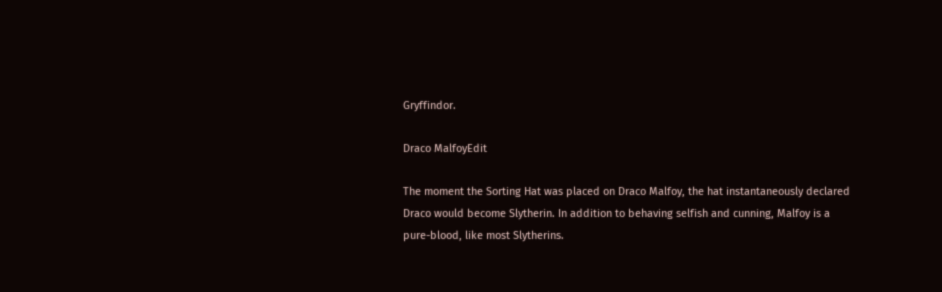Gryffindor.

Draco MalfoyEdit

The moment the Sorting Hat was placed on Draco Malfoy, the hat instantaneously declared Draco would become Slytherin. In addition to behaving selfish and cunning, Malfoy is a pure-blood, like most Slytherins.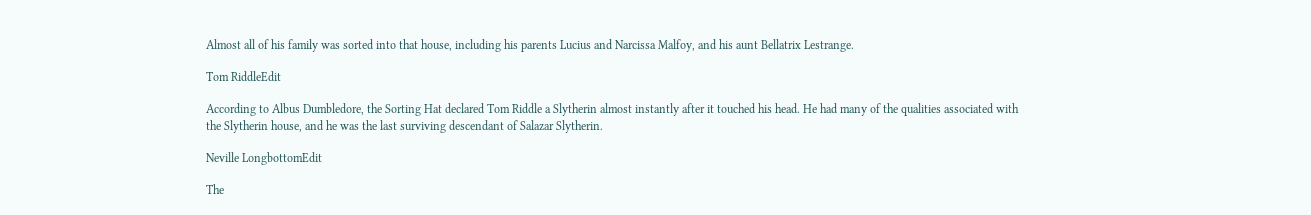Almost all of his family was sorted into that house, including his parents Lucius and Narcissa Malfoy, and his aunt Bellatrix Lestrange.

Tom RiddleEdit

According to Albus Dumbledore, the Sorting Hat declared Tom Riddle a Slytherin almost instantly after it touched his head. He had many of the qualities associated with the Slytherin house, and he was the last surviving descendant of Salazar Slytherin.

Neville LongbottomEdit

The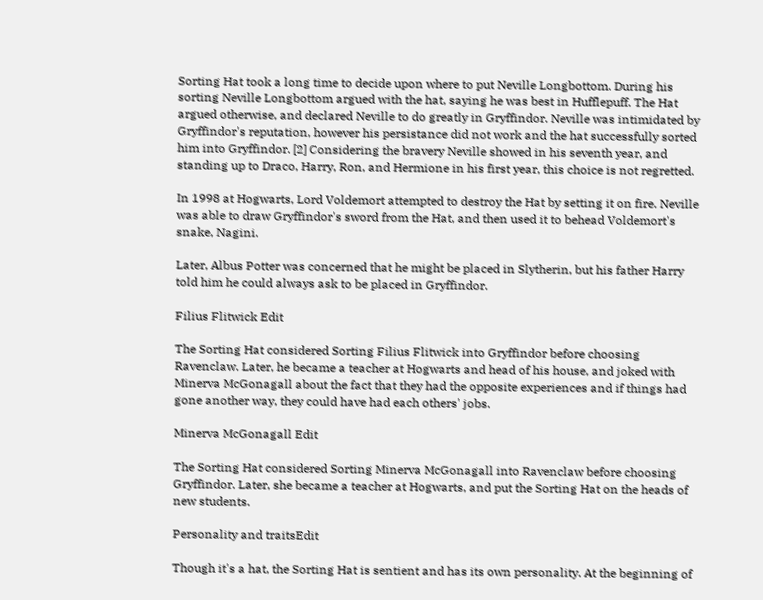Sorting Hat took a long time to decide upon where to put Neville Longbottom. During his sorting Neville Longbottom argued with the hat, saying he was best in Hufflepuff. The Hat argued otherwise, and declared Neville to do greatly in Gryffindor. Neville was intimidated by Gryffindor's reputation, however his persistance did not work and the hat successfully sorted him into Gryffindor. [2] Considering the bravery Neville showed in his seventh year, and standing up to Draco, Harry, Ron, and Hermione in his first year, this choice is not regretted.

In 1998 at Hogwarts, Lord Voldemort attempted to destroy the Hat by setting it on fire. Neville was able to draw Gryffindor's sword from the Hat, and then used it to behead Voldemort's snake, Nagini.

Later, Albus Potter was concerned that he might be placed in Slytherin, but his father Harry told him he could always ask to be placed in Gryffindor.

Filius Flitwick Edit

The Sorting Hat considered Sorting Filius Flitwick into Gryffindor before choosing Ravenclaw. Later, he became a teacher at Hogwarts and head of his house, and joked with Minerva McGonagall about the fact that they had the opposite experiences and if things had gone another way, they could have had each others' jobs.

Minerva McGonagall Edit

The Sorting Hat considered Sorting Minerva McGonagall into Ravenclaw before choosing Gryffindor. Later, she became a teacher at Hogwarts, and put the Sorting Hat on the heads of new students.

Personality and traitsEdit

Though it's a hat, the Sorting Hat is sentient and has its own personality. At the beginning of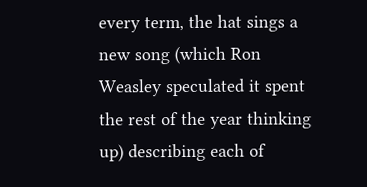every term, the hat sings a new song (which Ron Weasley speculated it spent the rest of the year thinking up) describing each of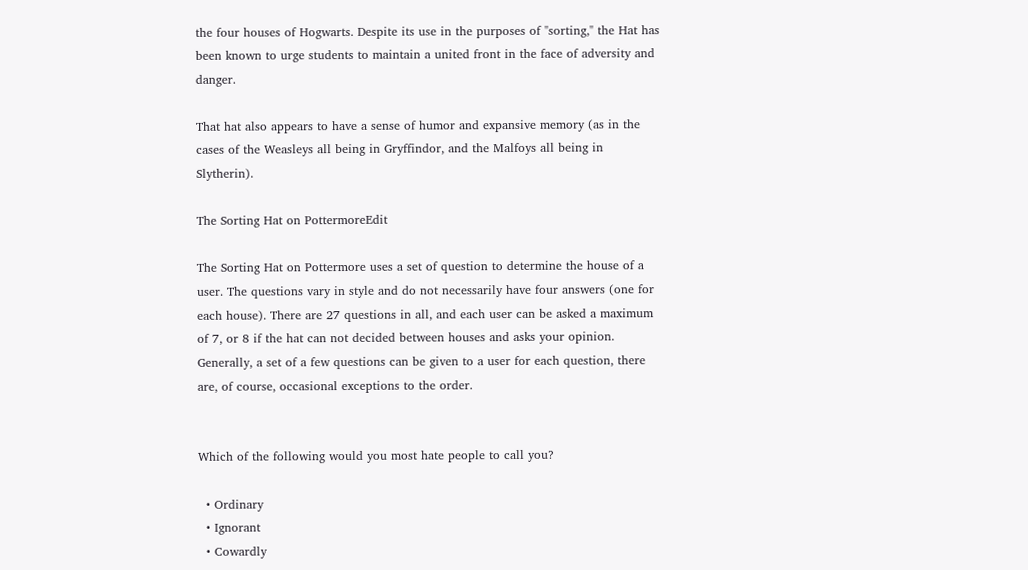the four houses of Hogwarts. Despite its use in the purposes of "sorting," the Hat has been known to urge students to maintain a united front in the face of adversity and danger.

That hat also appears to have a sense of humor and expansive memory (as in the cases of the Weasleys all being in Gryffindor, and the Malfoys all being in Slytherin).

The Sorting Hat on PottermoreEdit

The Sorting Hat on Pottermore uses a set of question to determine the house of a user. The questions vary in style and do not necessarily have four answers (one for each house). There are 27 questions in all, and each user can be asked a maximum of 7, or 8 if the hat can not decided between houses and asks your opinion. Generally, a set of a few questions can be given to a user for each question, there are, of course, occasional exceptions to the order.


Which of the following would you most hate people to call you?

  • Ordinary
  • Ignorant
  • Cowardly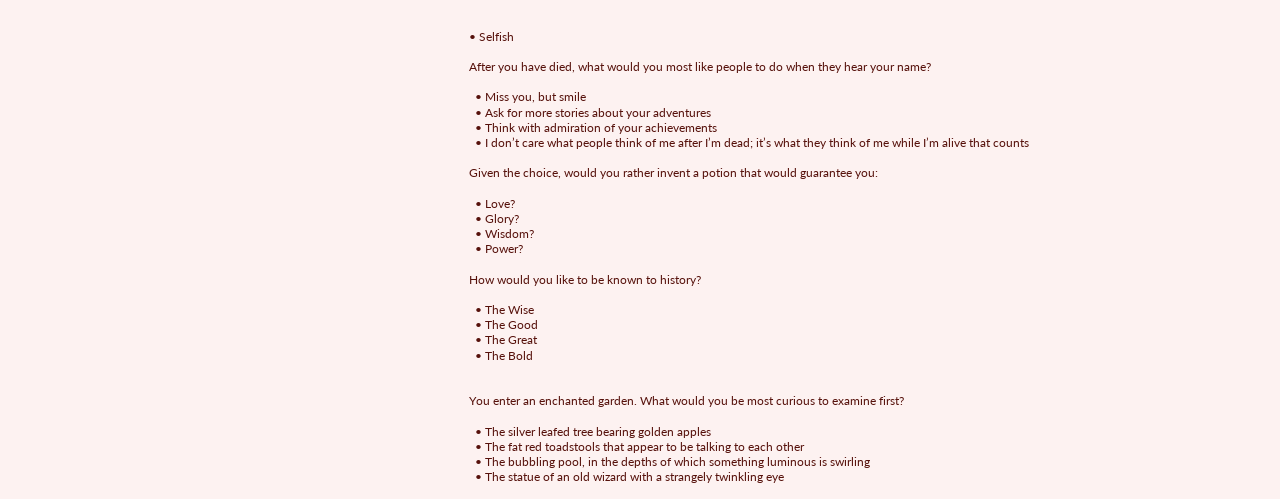• Selfish

After you have died, what would you most like people to do when they hear your name?

  • Miss you, but smile
  • Ask for more stories about your adventures
  • Think with admiration of your achievements
  • I don’t care what people think of me after I’m dead; it’s what they think of me while I’m alive that counts

Given the choice, would you rather invent a potion that would guarantee you:

  • Love?
  • Glory?
  • Wisdom?
  • Power?

How would you like to be known to history?

  • The Wise
  • The Good
  • The Great
  • The Bold


You enter an enchanted garden. What would you be most curious to examine first?

  • The silver leafed tree bearing golden apples
  • The fat red toadstools that appear to be talking to each other
  • The bubbling pool, in the depths of which something luminous is swirling
  • The statue of an old wizard with a strangely twinkling eye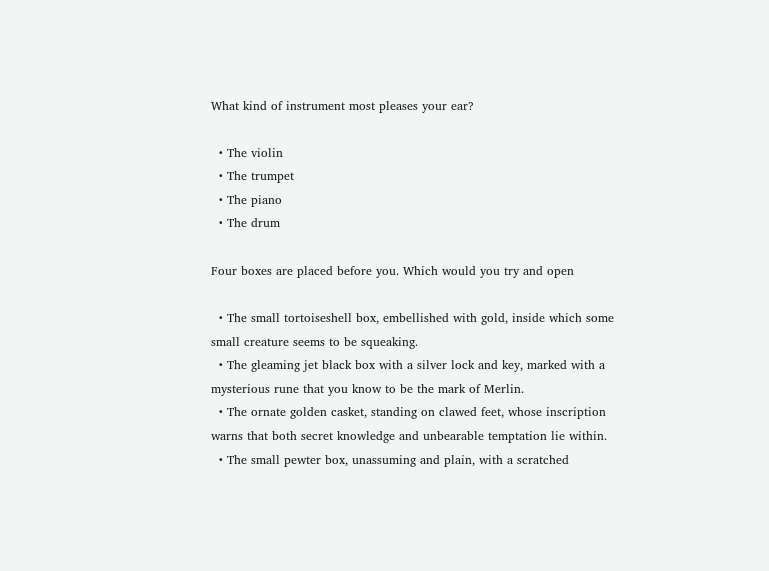What kind of instrument most pleases your ear?

  • The violin
  • The trumpet
  • The piano
  • The drum

Four boxes are placed before you. Which would you try and open

  • The small tortoiseshell box, embellished with gold, inside which some small creature seems to be squeaking.
  • The gleaming jet black box with a silver lock and key, marked with a mysterious rune that you know to be the mark of Merlin.
  • The ornate golden casket, standing on clawed feet, whose inscription warns that both secret knowledge and unbearable temptation lie within.
  • The small pewter box, unassuming and plain, with a scratched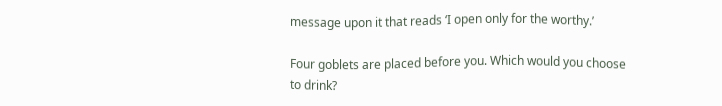message upon it that reads ‘I open only for the worthy.’

Four goblets are placed before you. Which would you choose to drink?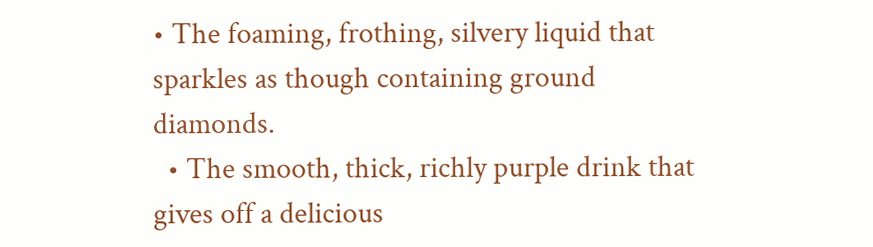• The foaming, frothing, silvery liquid that sparkles as though containing ground diamonds.
  • The smooth, thick, richly purple drink that gives off a delicious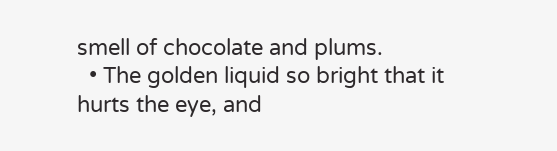smell of chocolate and plums.
  • The golden liquid so bright that it hurts the eye, and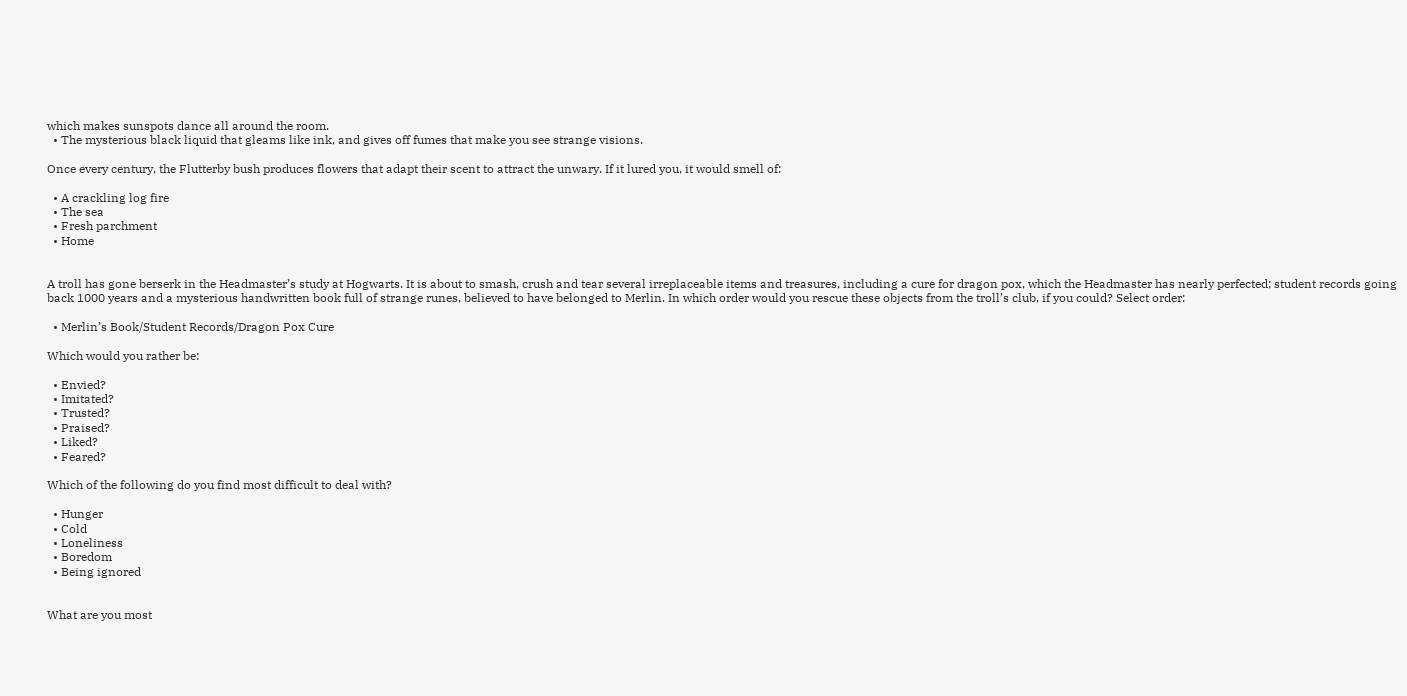which makes sunspots dance all around the room.
  • The mysterious black liquid that gleams like ink, and gives off fumes that make you see strange visions.

Once every century, the Flutterby bush produces flowers that adapt their scent to attract the unwary. If it lured you, it would smell of:

  • A crackling log fire
  • The sea
  • Fresh parchment
  • Home


A troll has gone berserk in the Headmaster’s study at Hogwarts. It is about to smash, crush and tear several irreplaceable items and treasures, including a cure for dragon pox, which the Headmaster has nearly perfected; student records going back 1000 years and a mysterious handwritten book full of strange runes, believed to have belonged to Merlin. In which order would you rescue these objects from the troll’s club, if you could? Select order:

  • Merlin’s Book/Student Records/Dragon Pox Cure

Which would you rather be:

  • Envied?
  • Imitated?
  • Trusted?
  • Praised?
  • Liked?
  • Feared?

Which of the following do you find most difficult to deal with?

  • Hunger
  • Cold
  • Loneliness
  • Boredom
  • Being ignored


What are you most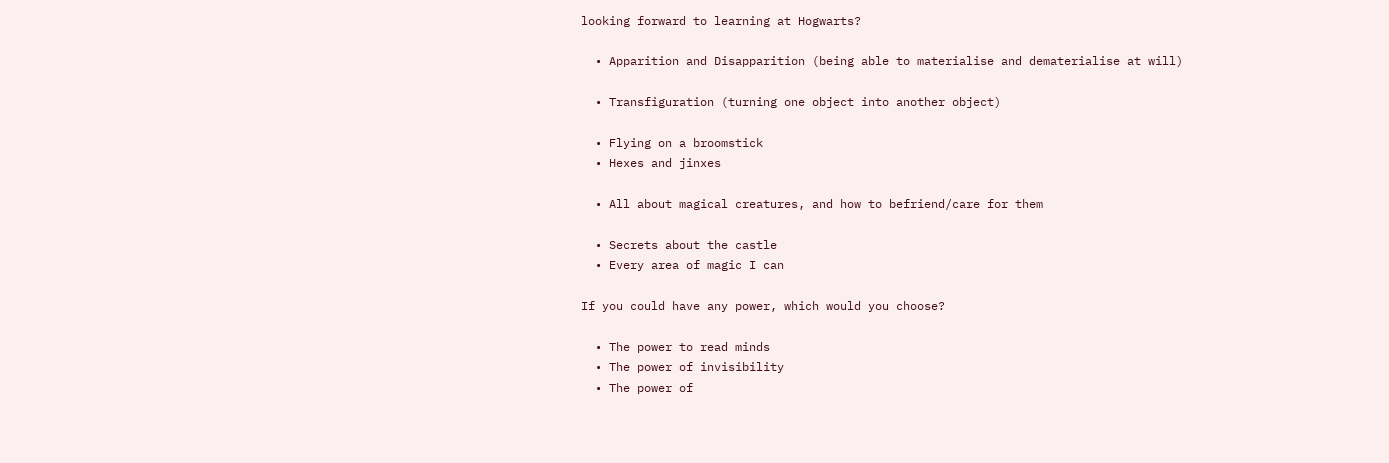looking forward to learning at Hogwarts?

  • Apparition and Disapparition (being able to materialise and dematerialise at will)

  • Transfiguration (turning one object into another object)

  • Flying on a broomstick
  • Hexes and jinxes

  • All about magical creatures, and how to befriend/care for them

  • Secrets about the castle
  • Every area of magic I can

If you could have any power, which would you choose?

  • The power to read minds
  • The power of invisibility
  • The power of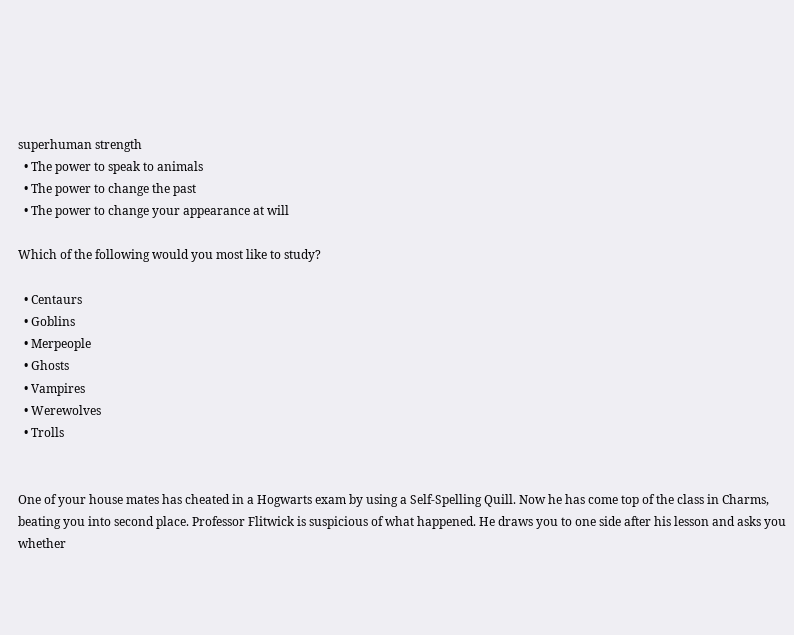superhuman strength
  • The power to speak to animals
  • The power to change the past
  • The power to change your appearance at will

Which of the following would you most like to study?

  • Centaurs
  • Goblins
  • Merpeople
  • Ghosts
  • Vampires
  • Werewolves
  • Trolls


One of your house mates has cheated in a Hogwarts exam by using a Self-Spelling Quill. Now he has come top of the class in Charms, beating you into second place. Professor Flitwick is suspicious of what happened. He draws you to one side after his lesson and asks you whether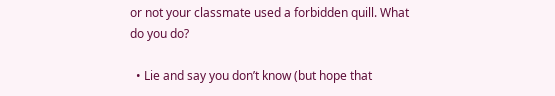or not your classmate used a forbidden quill. What do you do?

  • Lie and say you don’t know (but hope that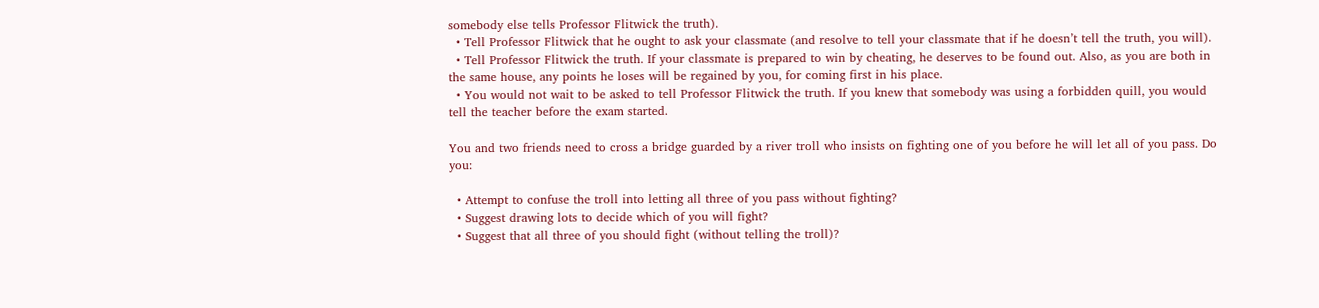somebody else tells Professor Flitwick the truth).
  • Tell Professor Flitwick that he ought to ask your classmate (and resolve to tell your classmate that if he doesn’t tell the truth, you will).
  • Tell Professor Flitwick the truth. If your classmate is prepared to win by cheating, he deserves to be found out. Also, as you are both in the same house, any points he loses will be regained by you, for coming first in his place.
  • You would not wait to be asked to tell Professor Flitwick the truth. If you knew that somebody was using a forbidden quill, you would tell the teacher before the exam started.

You and two friends need to cross a bridge guarded by a river troll who insists on fighting one of you before he will let all of you pass. Do you:

  • Attempt to confuse the troll into letting all three of you pass without fighting?
  • Suggest drawing lots to decide which of you will fight?
  • Suggest that all three of you should fight (without telling the troll)?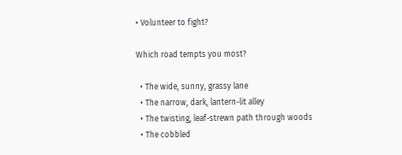• Volunteer to fight?

Which road tempts you most?

  • The wide, sunny, grassy lane
  • The narrow, dark, lantern-lit alley
  • The twisting, leaf-strewn path through woods
  • The cobbled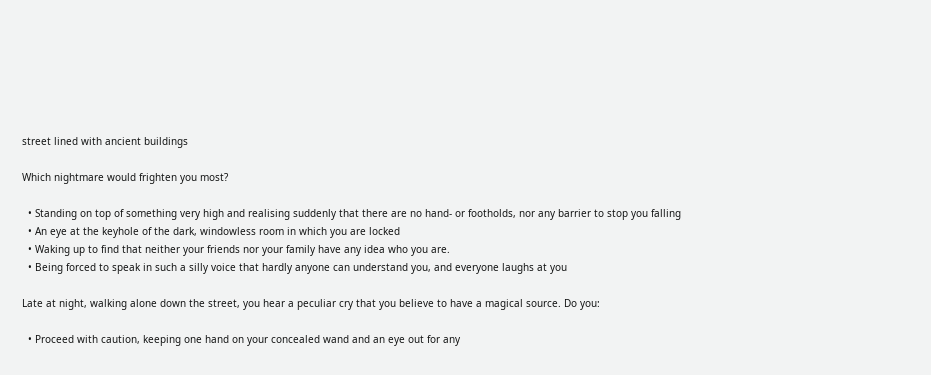street lined with ancient buildings

Which nightmare would frighten you most?

  • Standing on top of something very high and realising suddenly that there are no hand- or footholds, nor any barrier to stop you falling
  • An eye at the keyhole of the dark, windowless room in which you are locked
  • Waking up to find that neither your friends nor your family have any idea who you are.
  • Being forced to speak in such a silly voice that hardly anyone can understand you, and everyone laughs at you

Late at night, walking alone down the street, you hear a peculiar cry that you believe to have a magical source. Do you:

  • Proceed with caution, keeping one hand on your concealed wand and an eye out for any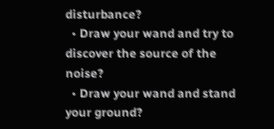disturbance?
  • Draw your wand and try to discover the source of the noise?
  • Draw your wand and stand your ground?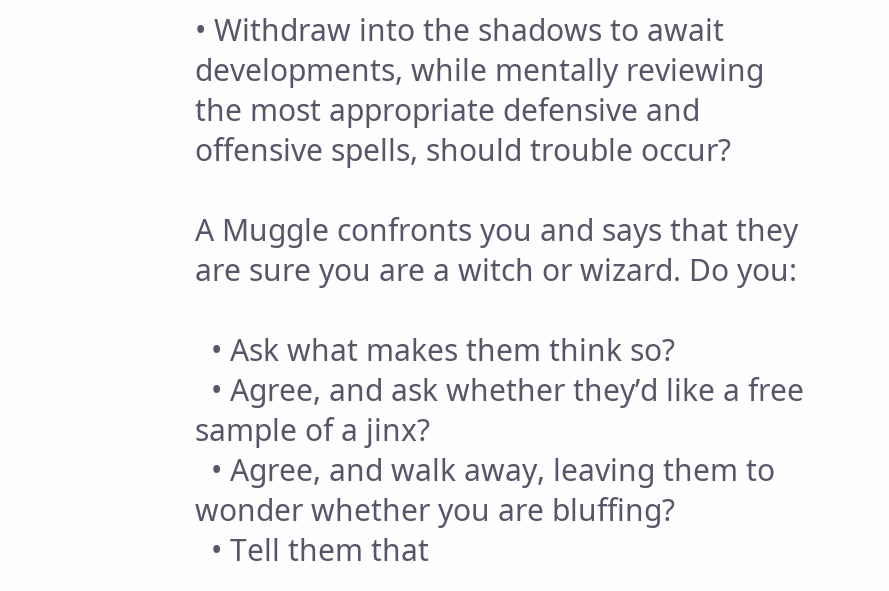• Withdraw into the shadows to await developments, while mentally reviewing the most appropriate defensive and offensive spells, should trouble occur?

A Muggle confronts you and says that they are sure you are a witch or wizard. Do you:

  • Ask what makes them think so?
  • Agree, and ask whether they’d like a free sample of a jinx?
  • Agree, and walk away, leaving them to wonder whether you are bluffing?
  • Tell them that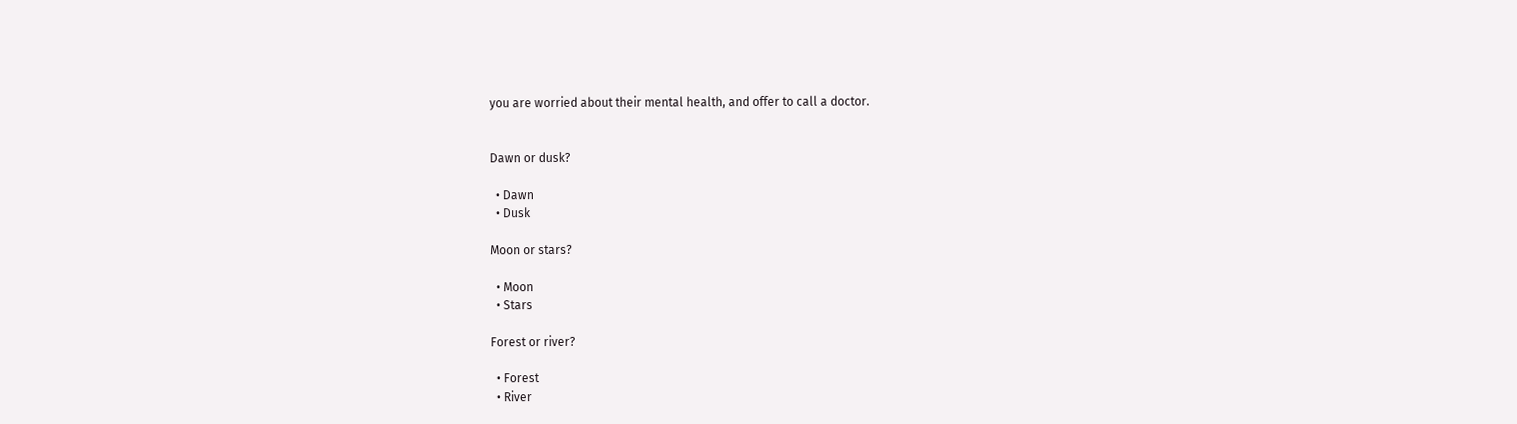you are worried about their mental health, and offer to call a doctor.


Dawn or dusk?

  • Dawn
  • Dusk

Moon or stars?

  • Moon
  • Stars

Forest or river?

  • Forest
  • River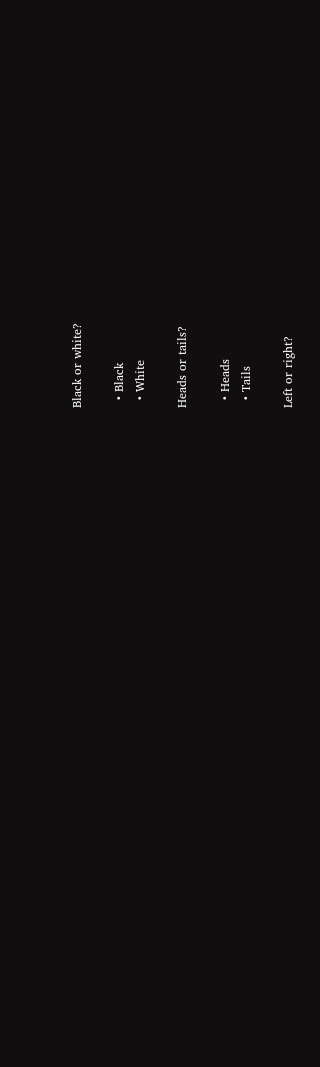Black or white?

  • Black
  • White

Heads or tails?

  • Heads
  • Tails

Left or right?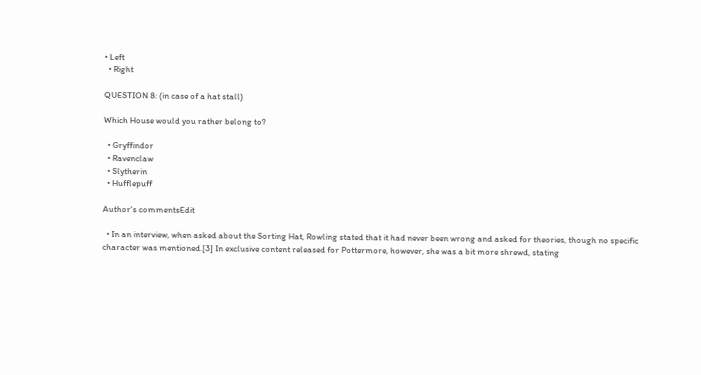• Left
  • Right

QUESTION 8: (in case of a hat stall)

Which House would you rather belong to?

  • Gryffindor
  • Ravenclaw
  • Slytherin
  • Hufflepuff

Author's commentsEdit

  • In an interview, when asked about the Sorting Hat, Rowling stated that it had never been wrong and asked for theories, though no specific character was mentioned.[3] In exclusive content released for Pottermore, however, she was a bit more shrewd, stating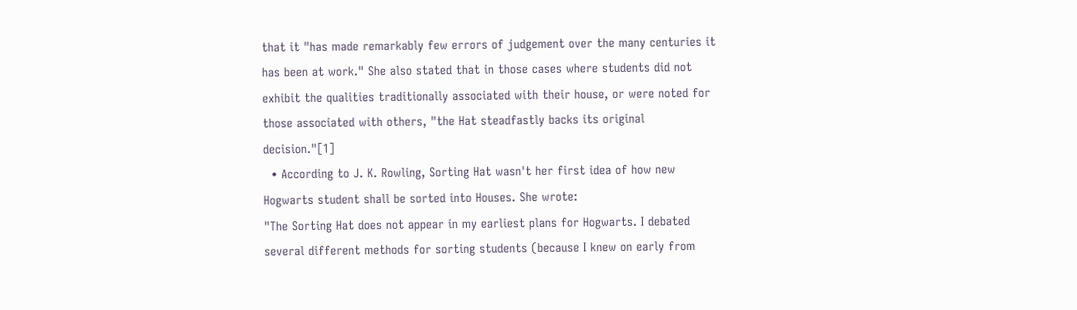that it "has made remarkably few errors of judgement over the many centuries it has been at work." She also stated that in those cases where students did not exhibit the qualities traditionally associated with their house, or were noted for those associated with others, "the Hat steadfastly backs its original decision."[1]
  • According to J. K. Rowling, Sorting Hat wasn't her first idea of how new Hogwarts student shall be sorted into Houses. She wrote:
"The Sorting Hat does not appear in my earliest plans for Hogwarts. I debated several different methods for sorting students (because I knew on early from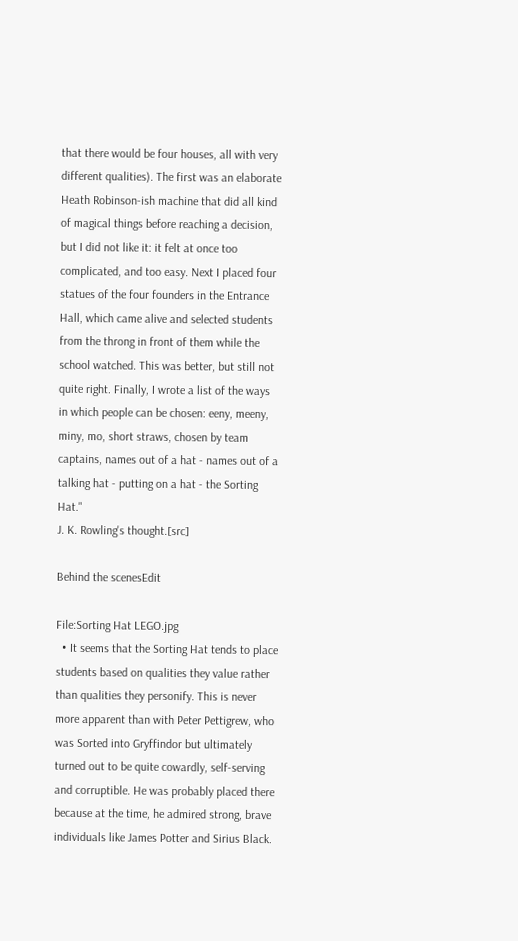that there would be four houses, all with very different qualities). The first was an elaborate Heath Robinson-ish machine that did all kind of magical things before reaching a decision, but I did not like it: it felt at once too complicated, and too easy. Next I placed four statues of the four founders in the Entrance Hall, which came alive and selected students from the throng in front of them while the school watched. This was better, but still not quite right. Finally, I wrote a list of the ways in which people can be chosen: eeny, meeny, miny, mo, short straws, chosen by team captains, names out of a hat - names out of a talking hat - putting on a hat - the Sorting Hat."
J. K. Rowling's thought.[src]

Behind the scenesEdit

File:Sorting Hat LEGO.jpg
  • It seems that the Sorting Hat tends to place students based on qualities they value rather than qualities they personify. This is never more apparent than with Peter Pettigrew, who was Sorted into Gryffindor but ultimately turned out to be quite cowardly, self-serving and corruptible. He was probably placed there because at the time, he admired strong, brave individuals like James Potter and Sirius Black.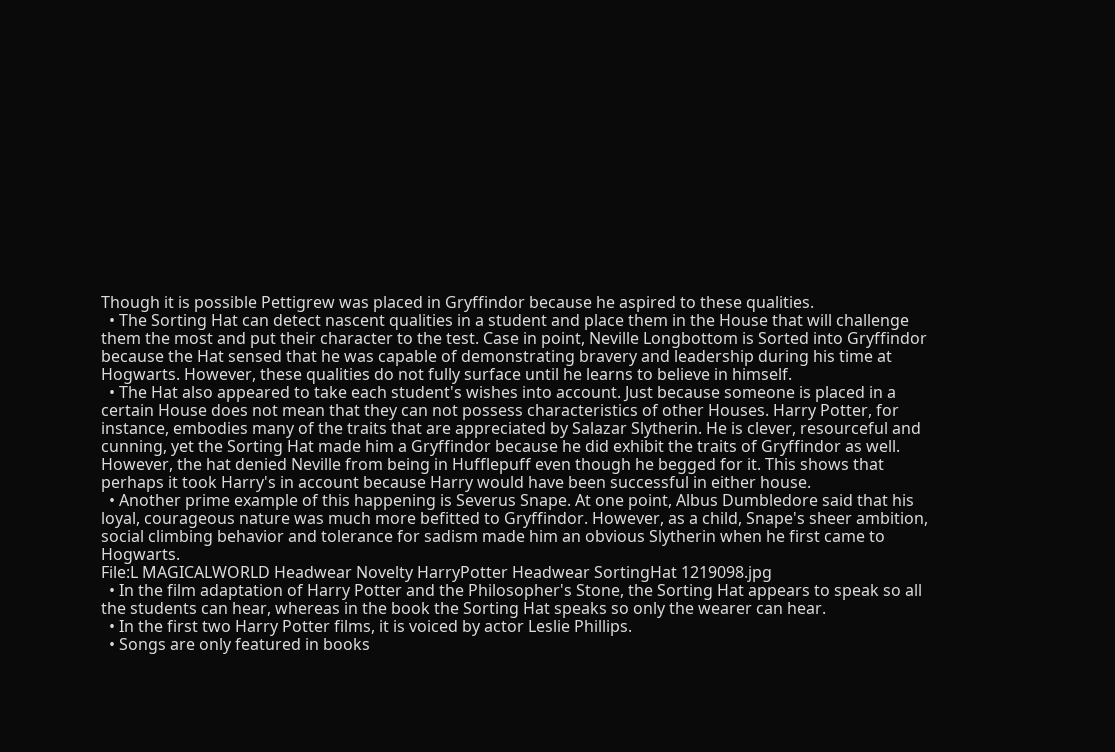Though it is possible Pettigrew was placed in Gryffindor because he aspired to these qualities.
  • The Sorting Hat can detect nascent qualities in a student and place them in the House that will challenge them the most and put their character to the test. Case in point, Neville Longbottom is Sorted into Gryffindor because the Hat sensed that he was capable of demonstrating bravery and leadership during his time at Hogwarts. However, these qualities do not fully surface until he learns to believe in himself.
  • The Hat also appeared to take each student's wishes into account. Just because someone is placed in a certain House does not mean that they can not possess characteristics of other Houses. Harry Potter, for instance, embodies many of the traits that are appreciated by Salazar Slytherin. He is clever, resourceful and cunning, yet the Sorting Hat made him a Gryffindor because he did exhibit the traits of Gryffindor as well. However, the hat denied Neville from being in Hufflepuff even though he begged for it. This shows that perhaps it took Harry's in account because Harry would have been successful in either house.
  • Another prime example of this happening is Severus Snape. At one point, Albus Dumbledore said that his loyal, courageous nature was much more befitted to Gryffindor. However, as a child, Snape's sheer ambition, social climbing behavior and tolerance for sadism made him an obvious Slytherin when he first came to Hogwarts.
File:L MAGICALWORLD Headwear Novelty HarryPotter Headwear SortingHat 1219098.jpg
  • In the film adaptation of Harry Potter and the Philosopher's Stone, the Sorting Hat appears to speak so all the students can hear, whereas in the book the Sorting Hat speaks so only the wearer can hear.
  • In the first two Harry Potter films, it is voiced by actor Leslie Phillips.
  • Songs are only featured in books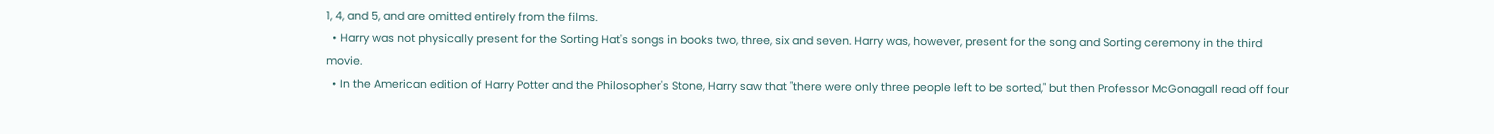1, 4, and 5, and are omitted entirely from the films.
  • Harry was not physically present for the Sorting Hat's songs in books two, three, six and seven. Harry was, however, present for the song and Sorting ceremony in the third movie.
  • In the American edition of Harry Potter and the Philosopher's Stone, Harry saw that "there were only three people left to be sorted," but then Professor McGonagall read off four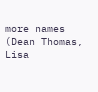more names (Dean Thomas, Lisa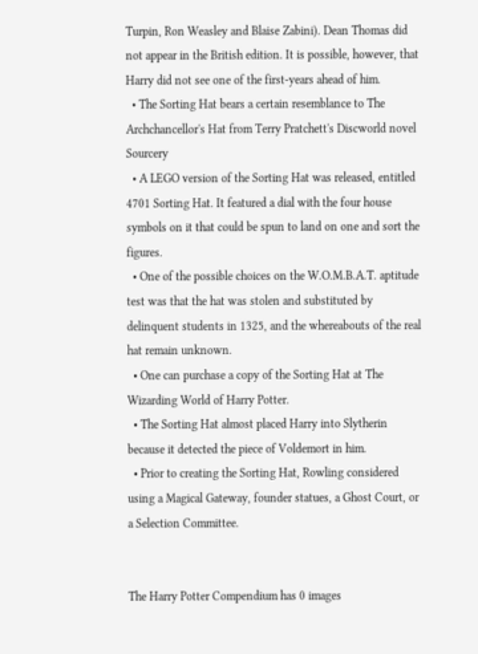Turpin, Ron Weasley and Blaise Zabini). Dean Thomas did not appear in the British edition. It is possible, however, that Harry did not see one of the first-years ahead of him.
  • The Sorting Hat bears a certain resemblance to The Archchancellor's Hat from Terry Pratchett's Discworld novel Sourcery
  • A LEGO version of the Sorting Hat was released, entitled 4701 Sorting Hat. It featured a dial with the four house symbols on it that could be spun to land on one and sort the figures.
  • One of the possible choices on the W.O.M.B.A.T. aptitude test was that the hat was stolen and substituted by delinquent students in 1325, and the whereabouts of the real hat remain unknown.
  • One can purchase a copy of the Sorting Hat at The Wizarding World of Harry Potter.
  • The Sorting Hat almost placed Harry into Slytherin because it detected the piece of Voldemort in him.
  • Prior to creating the Sorting Hat, Rowling considered using a Magical Gateway, founder statues, a Ghost Court, or a Selection Committee.


The Harry Potter Compendium has 0 images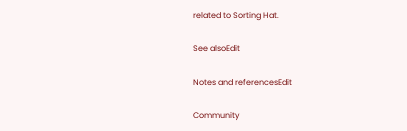related to Sorting Hat.

See alsoEdit

Notes and referencesEdit

Community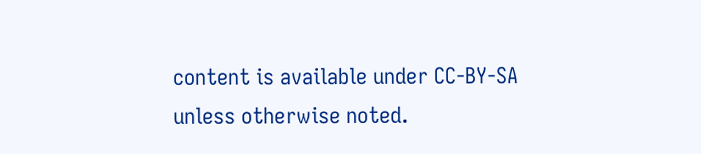content is available under CC-BY-SA unless otherwise noted.